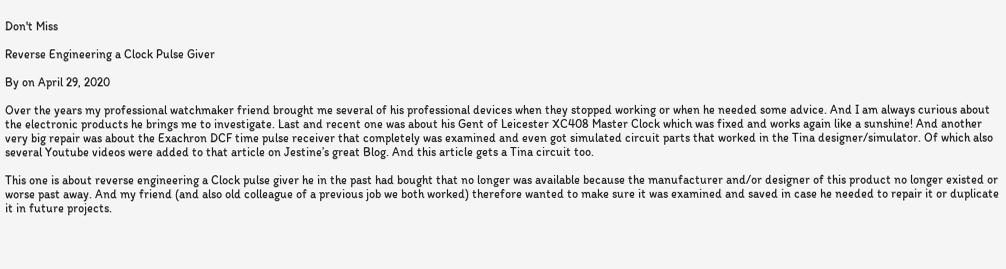Don't Miss

Reverse Engineering a Clock Pulse Giver

By on April 29, 2020

Over the years my professional watchmaker friend brought me several of his professional devices when they stopped working or when he needed some advice. And I am always curious about the electronic products he brings me to investigate. Last and recent one was about his Gent of Leicester XC408 Master Clock which was fixed and works again like a sunshine! And another very big repair was about the Exachron DCF time pulse receiver that completely was examined and even got simulated circuit parts that worked in the Tina designer/simulator. Of which also several Youtube videos were added to that article on Jestine’s great Blog. And this article gets a Tina circuit too.

This one is about reverse engineering a Clock pulse giver he in the past had bought that no longer was available because the manufacturer and/or designer of this product no longer existed or worse past away. And my friend (and also old colleague of a previous job we both worked) therefore wanted to make sure it was examined and saved in case he needed to repair it or duplicate it in future projects.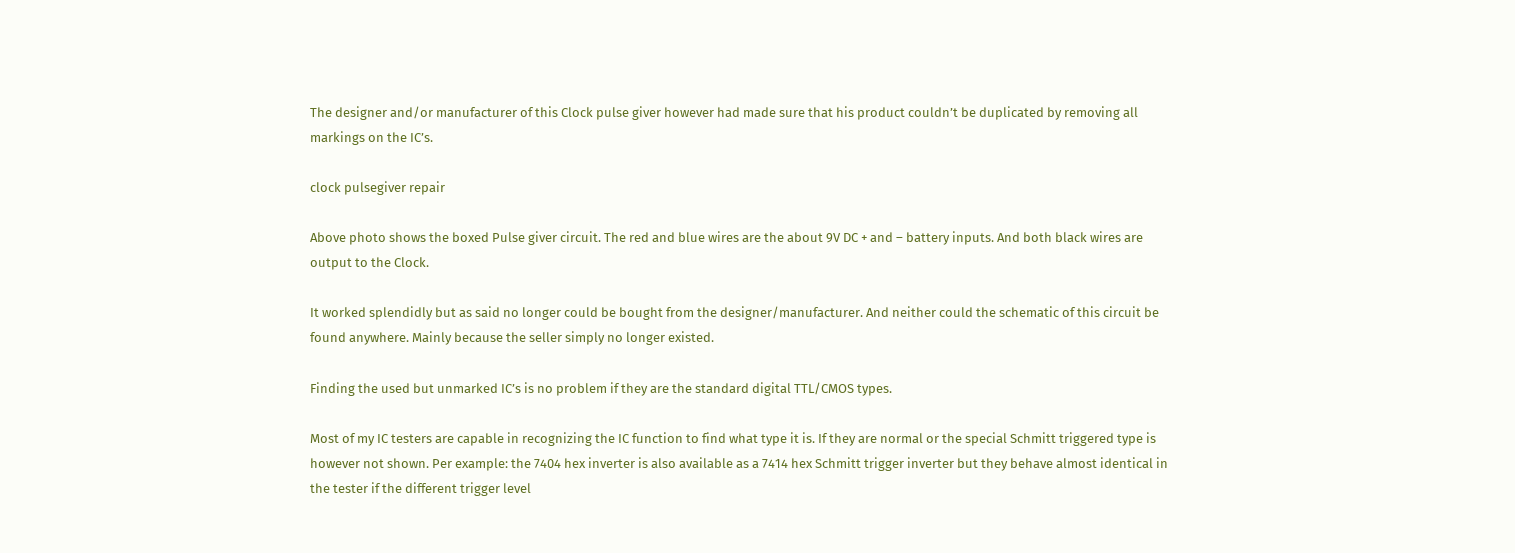The designer and/or manufacturer of this Clock pulse giver however had made sure that his product couldn’t be duplicated by removing all markings on the IC’s.

clock pulsegiver repair

Above photo shows the boxed Pulse giver circuit. The red and blue wires are the about 9V DC + and – battery inputs. And both black wires are output to the Clock.

It worked splendidly but as said no longer could be bought from the designer/manufacturer. And neither could the schematic of this circuit be found anywhere. Mainly because the seller simply no longer existed.

Finding the used but unmarked IC’s is no problem if they are the standard digital TTL/CMOS types.

Most of my IC testers are capable in recognizing the IC function to find what type it is. If they are normal or the special Schmitt triggered type is however not shown. Per example: the 7404 hex inverter is also available as a 7414 hex Schmitt trigger inverter but they behave almost identical in the tester if the different trigger level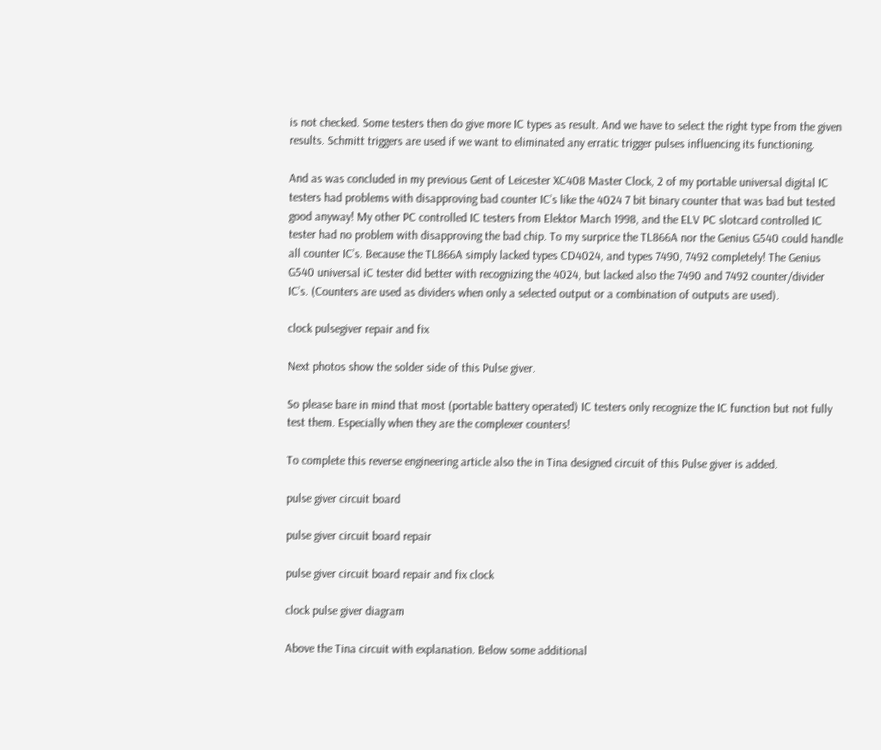is not checked. Some testers then do give more IC types as result. And we have to select the right type from the given results. Schmitt triggers are used if we want to eliminated any erratic trigger pulses influencing its functioning.

And as was concluded in my previous Gent of Leicester XC408 Master Clock, 2 of my portable universal digital IC testers had problems with disapproving bad counter IC’s like the 4024 7 bit binary counter that was bad but tested good anyway! My other PC controlled IC testers from Elektor March 1998, and the ELV PC slotcard controlled IC tester had no problem with disapproving the bad chip. To my surprice the TL866A nor the Genius G540 could handle all counter IC’s. Because the TL866A simply lacked types CD4024, and types 7490, 7492 completely! The Genius G540 universal iC tester did better with recognizing the 4024, but lacked also the 7490 and 7492 counter/divider IC’s. (Counters are used as dividers when only a selected output or a combination of outputs are used).

clock pulsegiver repair and fix

Next photos show the solder side of this Pulse giver.

So please bare in mind that most (portable battery operated) IC testers only recognize the IC function but not fully test them. Especially when they are the complexer counters!

To complete this reverse engineering article also the in Tina designed circuit of this Pulse giver is added.

pulse giver circuit board

pulse giver circuit board repair

pulse giver circuit board repair and fix clock

clock pulse giver diagram

Above the Tina circuit with explanation. Below some additional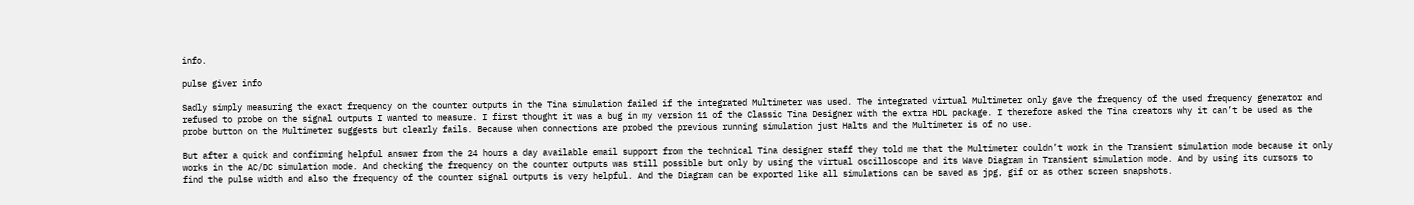info.

pulse giver info

Sadly simply measuring the exact frequency on the counter outputs in the Tina simulation failed if the integrated Multimeter was used. The integrated virtual Multimeter only gave the frequency of the used frequency generator and refused to probe on the signal outputs I wanted to measure. I first thought it was a bug in my version 11 of the Classic Tina Designer with the extra HDL package. I therefore asked the Tina creators why it can’t be used as the probe button on the Multimeter suggests but clearly fails. Because when connections are probed the previous running simulation just Halts and the Multimeter is of no use.

But after a quick and confirming helpful answer from the 24 hours a day available email support from the technical Tina designer staff they told me that the Multimeter couldn’t work in the Transient simulation mode because it only works in the AC/DC simulation mode. And checking the frequency on the counter outputs was still possible but only by using the virtual oscilloscope and its Wave Diagram in Transient simulation mode. And by using its cursors to find the pulse width and also the frequency of the counter signal outputs is very helpful. And the Diagram can be exported like all simulations can be saved as jpg, gif or as other screen snapshots.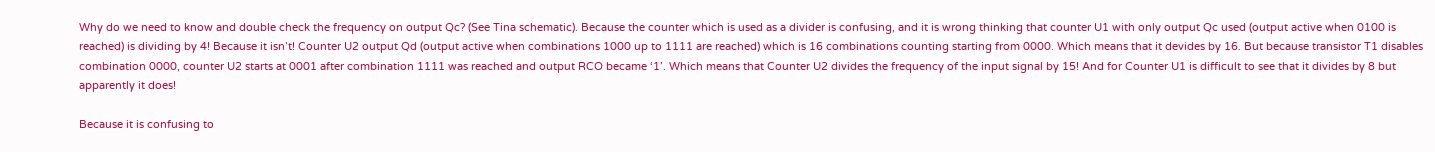Why do we need to know and double check the frequency on output Qc? (See Tina schematic). Because the counter which is used as a divider is confusing, and it is wrong thinking that counter U1 with only output Qc used (output active when 0100 is reached) is dividing by 4! Because it isn’t! Counter U2 output Qd (output active when combinations 1000 up to 1111 are reached) which is 16 combinations counting starting from 0000. Which means that it devides by 16. But because transistor T1 disables combination 0000, counter U2 starts at 0001 after combination 1111 was reached and output RCO became ‘1’. Which means that Counter U2 divides the frequency of the input signal by 15! And for Counter U1 is difficult to see that it divides by 8 but apparently it does!

Because it is confusing to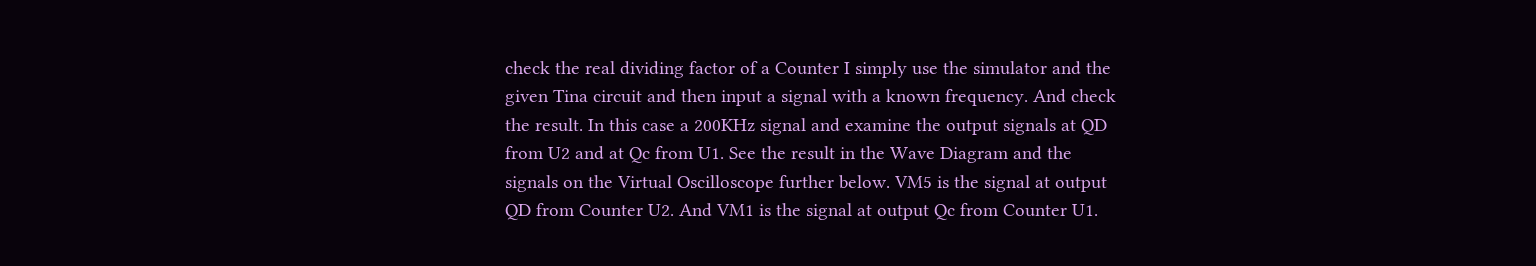check the real dividing factor of a Counter I simply use the simulator and the given Tina circuit and then input a signal with a known frequency. And check the result. In this case a 200KHz signal and examine the output signals at QD from U2 and at Qc from U1. See the result in the Wave Diagram and the signals on the Virtual Oscilloscope further below. VM5 is the signal at output QD from Counter U2. And VM1 is the signal at output Qc from Counter U1.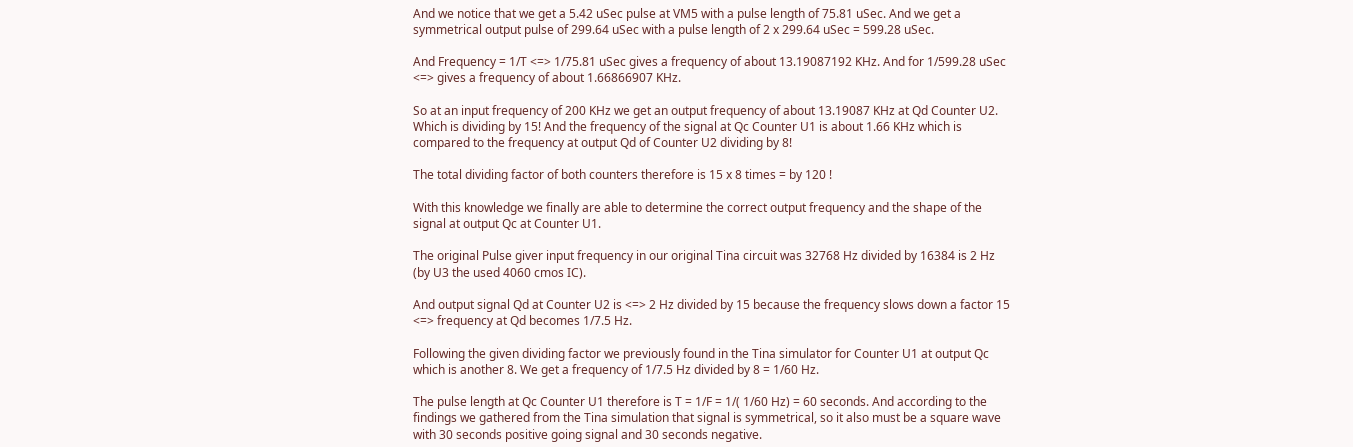And we notice that we get a 5.42 uSec pulse at VM5 with a pulse length of 75.81 uSec. And we get a symmetrical output pulse of 299.64 uSec with a pulse length of 2 x 299.64 uSec = 599.28 uSec.

And Frequency = 1/T <=> 1/75.81 uSec gives a frequency of about 13.19087192 KHz. And for 1/599.28 uSec <=> gives a frequency of about 1.66866907 KHz.

So at an input frequency of 200 KHz we get an output frequency of about 13.19087 KHz at Qd Counter U2. Which is dividing by 15! And the frequency of the signal at Qc Counter U1 is about 1.66 KHz which is compared to the frequency at output Qd of Counter U2 dividing by 8!

The total dividing factor of both counters therefore is 15 x 8 times = by 120 !

With this knowledge we finally are able to determine the correct output frequency and the shape of the signal at output Qc at Counter U1.

The original Pulse giver input frequency in our original Tina circuit was 32768 Hz divided by 16384 is 2 Hz (by U3 the used 4060 cmos IC).

And output signal Qd at Counter U2 is <=> 2 Hz divided by 15 because the frequency slows down a factor 15 <=> frequency at Qd becomes 1/7.5 Hz.

Following the given dividing factor we previously found in the Tina simulator for Counter U1 at output Qc which is another 8. We get a frequency of 1/7.5 Hz divided by 8 = 1/60 Hz.

The pulse length at Qc Counter U1 therefore is T = 1/F = 1/( 1/60 Hz) = 60 seconds. And according to the findings we gathered from the Tina simulation that signal is symmetrical, so it also must be a square wave with 30 seconds positive going signal and 30 seconds negative.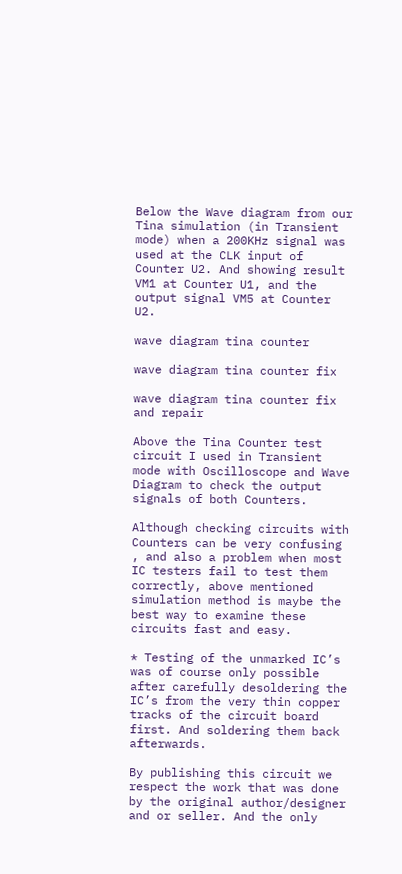Below the Wave diagram from our Tina simulation (in Transient mode) when a 200KHz signal was used at the CLK input of Counter U2. And showing result VM1 at Counter U1, and the output signal VM5 at Counter U2.

wave diagram tina counter

wave diagram tina counter fix

wave diagram tina counter fix and repair

Above the Tina Counter test circuit I used in Transient mode with Oscilloscope and Wave Diagram to check the output signals of both Counters.

Although checking circuits with Counters can be very confusing , and also a problem when most IC testers fail to test them correctly, above mentioned simulation method is maybe the best way to examine these circuits fast and easy.

* Testing of the unmarked IC’s was of course only possible after carefully desoldering the IC’s from the very thin copper tracks of the circuit board first. And soldering them back afterwards.

By publishing this circuit we respect the work that was done by the original author/designer and or seller. And the only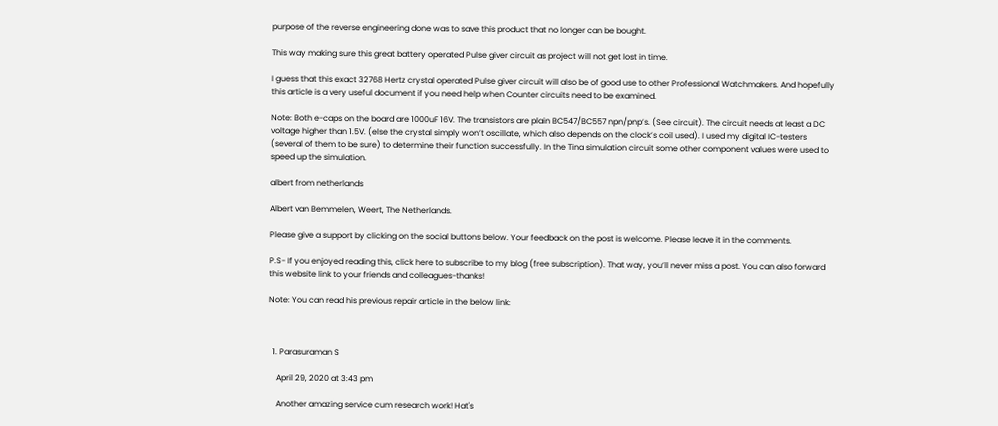purpose of the reverse engineering done was to save this product that no longer can be bought.

This way making sure this great battery operated Pulse giver circuit as project will not get lost in time.

I guess that this exact 32768 Hertz crystal operated Pulse giver circuit will also be of good use to other Professional Watchmakers. And hopefully this article is a very useful document if you need help when Counter circuits need to be examined.

Note: Both e-caps on the board are 1000uF 16V. The transistors are plain BC547/BC557 npn/pnp’s. (See circuit). The circuit needs at least a DC voltage higher than 1.5V. (else the crystal simply won’t oscillate, which also depends on the clock’s coil used). I used my digital IC-testers (several of them to be sure) to determine their function successfully. In the Tina simulation circuit some other component values were used to speed up the simulation.

albert from netherlands

Albert van Bemmelen, Weert, The Netherlands.

Please give a support by clicking on the social buttons below. Your feedback on the post is welcome. Please leave it in the comments.

P.S- If you enjoyed reading this, click here to subscribe to my blog (free subscription). That way, you’ll never miss a post. You can also forward this website link to your friends and colleagues-thanks!

Note: You can read his previous repair article in the below link:



  1. Parasuraman S

    April 29, 2020 at 3:43 pm

    Another amazing service cum research work! Hat's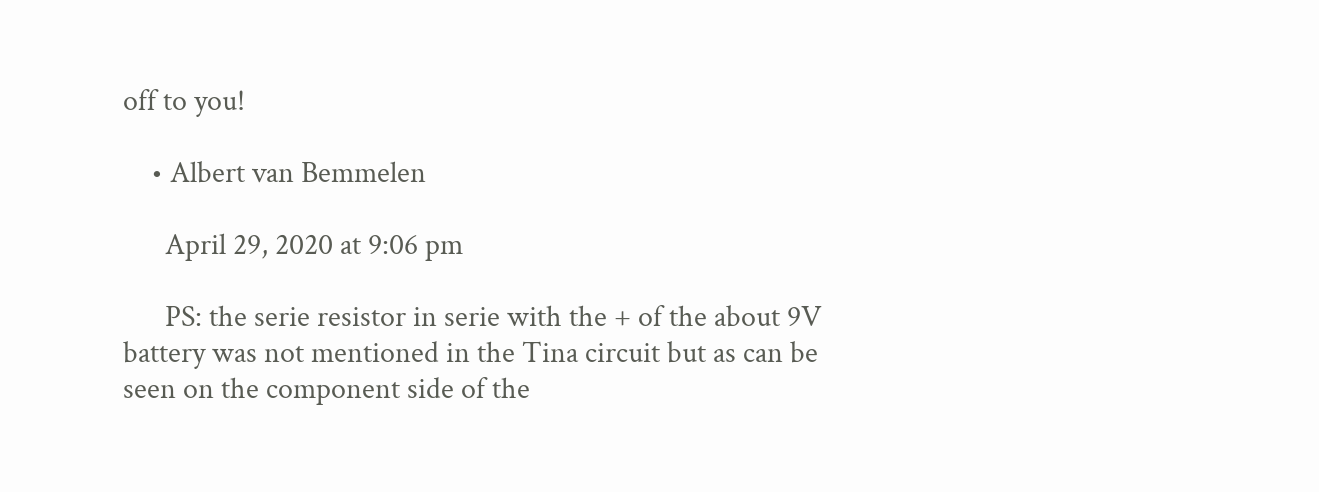off to you!

    • Albert van Bemmelen

      April 29, 2020 at 9:06 pm

      PS: the serie resistor in serie with the + of the about 9V battery was not mentioned in the Tina circuit but as can be seen on the component side of the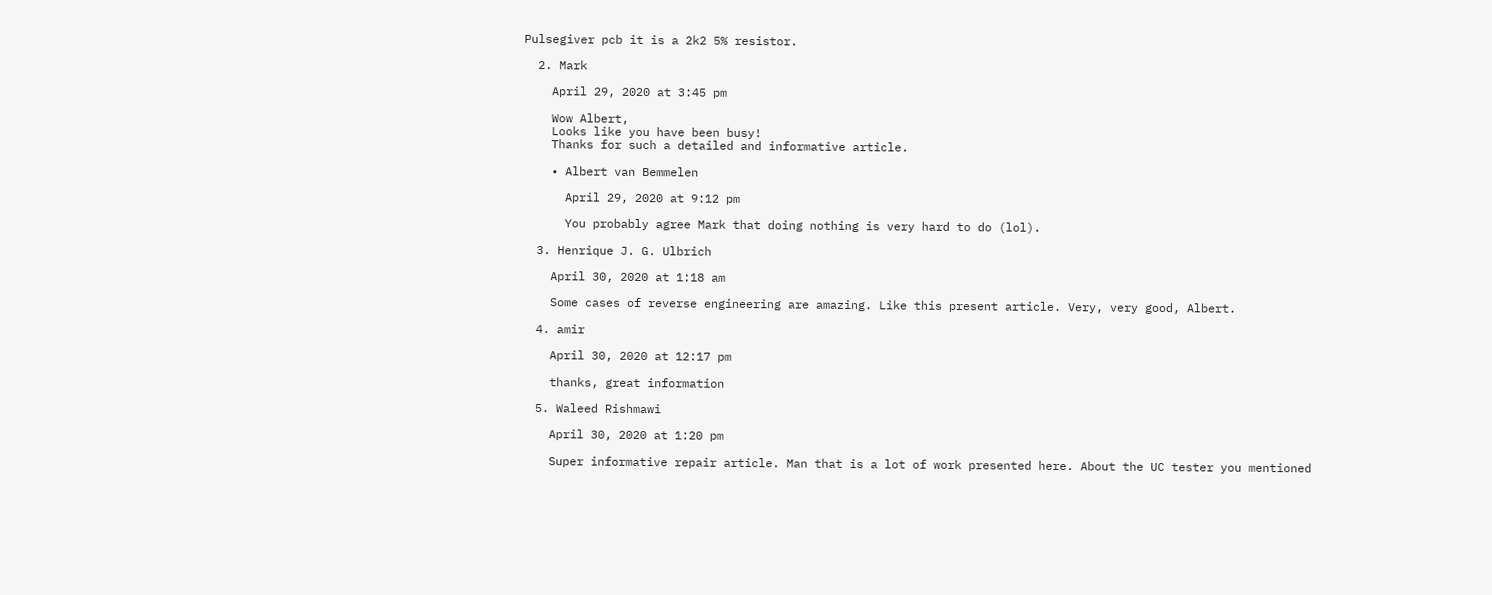Pulsegiver pcb it is a 2k2 5% resistor.

  2. Mark

    April 29, 2020 at 3:45 pm

    Wow Albert,
    Looks like you have been busy!
    Thanks for such a detailed and informative article.

    • Albert van Bemmelen

      April 29, 2020 at 9:12 pm

      You probably agree Mark that doing nothing is very hard to do (lol).

  3. Henrique J. G. Ulbrich

    April 30, 2020 at 1:18 am

    Some cases of reverse engineering are amazing. Like this present article. Very, very good, Albert.

  4. amir

    April 30, 2020 at 12:17 pm

    thanks, great information

  5. Waleed Rishmawi

    April 30, 2020 at 1:20 pm

    Super informative repair article. Man that is a lot of work presented here. About the UC tester you mentioned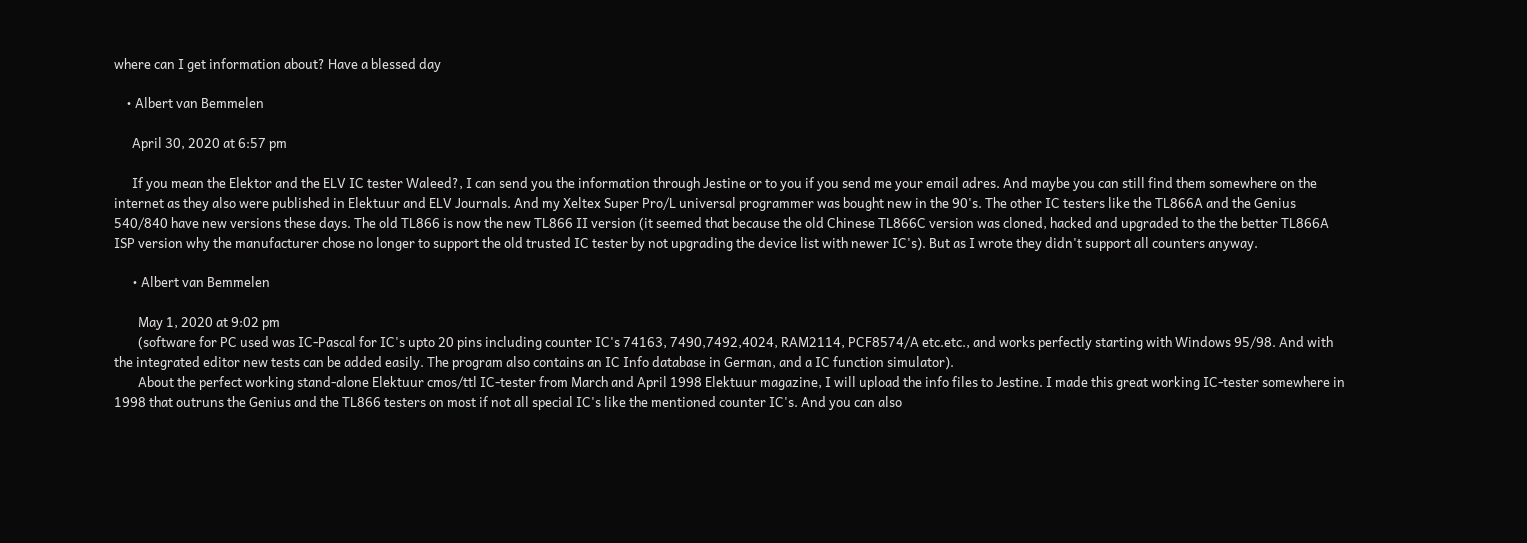where can I get information about? Have a blessed day

    • Albert van Bemmelen

      April 30, 2020 at 6:57 pm

      If you mean the Elektor and the ELV IC tester Waleed?, I can send you the information through Jestine or to you if you send me your email adres. And maybe you can still find them somewhere on the internet as they also were published in Elektuur and ELV Journals. And my Xeltex Super Pro/L universal programmer was bought new in the 90's. The other IC testers like the TL866A and the Genius 540/840 have new versions these days. The old TL866 is now the new TL866 II version (it seemed that because the old Chinese TL866C version was cloned, hacked and upgraded to the the better TL866A ISP version why the manufacturer chose no longer to support the old trusted IC tester by not upgrading the device list with newer IC's). But as I wrote they didn't support all counters anyway.

      • Albert van Bemmelen

        May 1, 2020 at 9:02 pm
        (software for PC used was IC-Pascal for IC's upto 20 pins including counter IC's 74163, 7490,7492,4024, RAM2114, PCF8574/A etc.etc., and works perfectly starting with Windows 95/98. And with the integrated editor new tests can be added easily. The program also contains an IC Info database in German, and a IC function simulator).
        About the perfect working stand-alone Elektuur cmos/ttl IC-tester from March and April 1998 Elektuur magazine, I will upload the info files to Jestine. I made this great working IC-tester somewhere in 1998 that outruns the Genius and the TL866 testers on most if not all special IC's like the mentioned counter IC's. And you can also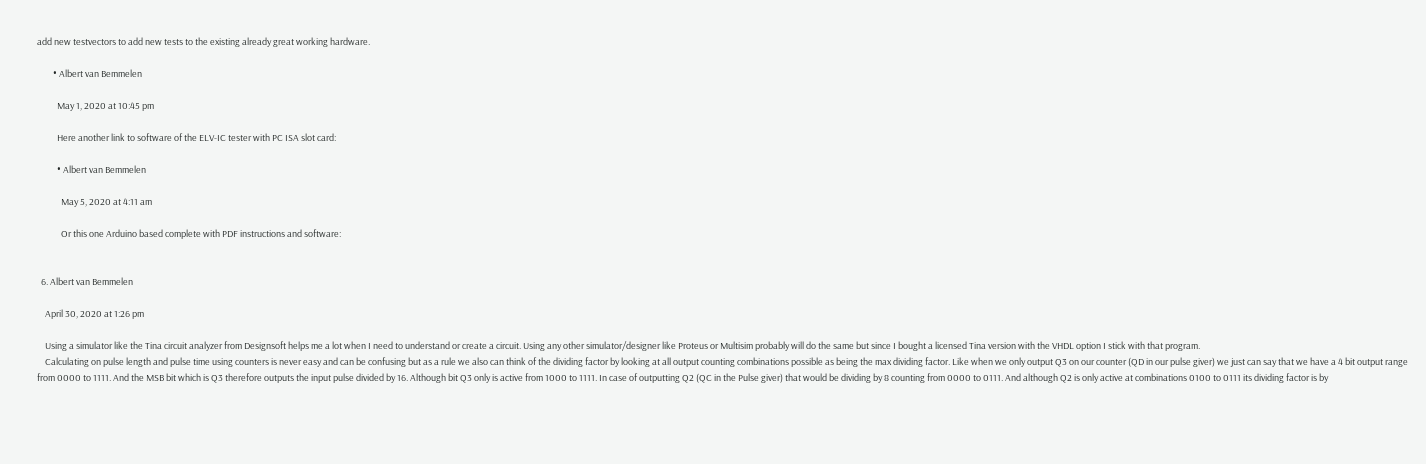add new testvectors to add new tests to the existing already great working hardware.

        • Albert van Bemmelen

          May 1, 2020 at 10:45 pm

          Here another link to software of the ELV-IC tester with PC ISA slot card:

          • Albert van Bemmelen

            May 5, 2020 at 4:11 am

            Or this one Arduino based complete with PDF instructions and software:


  6. Albert van Bemmelen

    April 30, 2020 at 1:26 pm

    Using a simulator like the Tina circuit analyzer from Designsoft helps me a lot when I need to understand or create a circuit. Using any other simulator/designer like Proteus or Multisim probably will do the same but since I bought a licensed Tina version with the VHDL option I stick with that program.
    Calculating on pulse length and pulse time using counters is never easy and can be confusing but as a rule we also can think of the dividing factor by looking at all output counting combinations possible as being the max dividing factor. Like when we only output Q3 on our counter (QD in our pulse giver) we just can say that we have a 4 bit output range from 0000 to 1111. And the MSB bit which is Q3 therefore outputs the input pulse divided by 16. Although bit Q3 only is active from 1000 to 1111. In case of outputting Q2 (QC in the Pulse giver) that would be dividing by 8 counting from 0000 to 0111. And although Q2 is only active at combinations 0100 to 0111 its dividing factor is by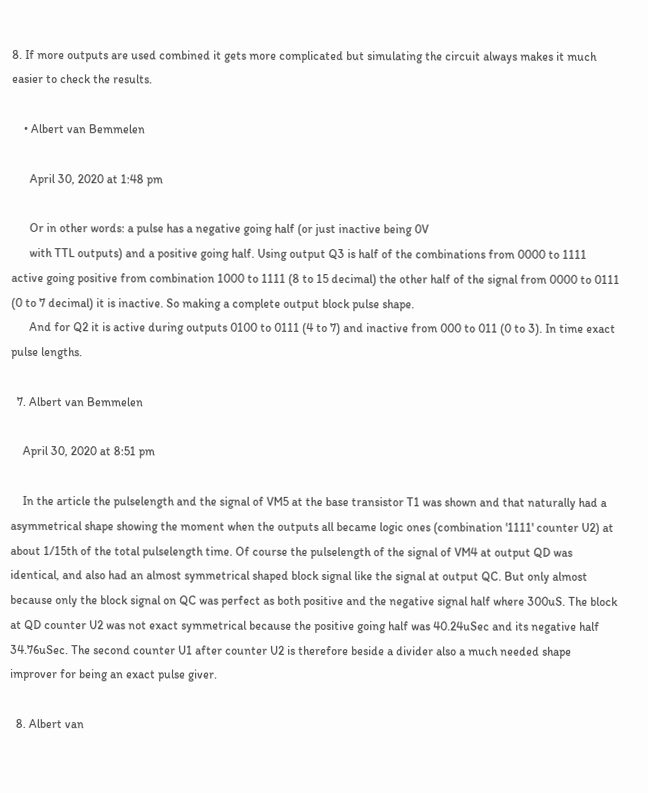8. If more outputs are used combined it gets more complicated but simulating the circuit always makes it much easier to check the results.

    • Albert van Bemmelen

      April 30, 2020 at 1:48 pm

      Or in other words: a pulse has a negative going half (or just inactive being 0V
      with TTL outputs) and a positive going half. Using output Q3 is half of the combinations from 0000 to 1111 active going positive from combination 1000 to 1111 (8 to 15 decimal) the other half of the signal from 0000 to 0111 (0 to 7 decimal) it is inactive. So making a complete output block pulse shape.
      And for Q2 it is active during outputs 0100 to 0111 (4 to 7) and inactive from 000 to 011 (0 to 3). In time exact pulse lengths.

  7. Albert van Bemmelen

    April 30, 2020 at 8:51 pm

    In the article the pulselength and the signal of VM5 at the base transistor T1 was shown and that naturally had a asymmetrical shape showing the moment when the outputs all became logic ones (combination '1111' counter U2) at about 1/15th of the total pulselength time. Of course the pulselength of the signal of VM4 at output QD was identical, and also had an almost symmetrical shaped block signal like the signal at output QC. But only almost because only the block signal on QC was perfect as both positive and the negative signal half where 300uS. The block at QD counter U2 was not exact symmetrical because the positive going half was 40.24uSec and its negative half 34.76uSec. The second counter U1 after counter U2 is therefore beside a divider also a much needed shape improver for being an exact pulse giver.

  8. Albert van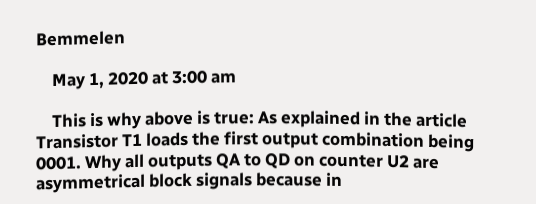Bemmelen

    May 1, 2020 at 3:00 am

    This is why above is true: As explained in the article Transistor T1 loads the first output combination being 0001. Why all outputs QA to QD on counter U2 are asymmetrical block signals because in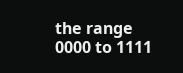the range 0000 to 1111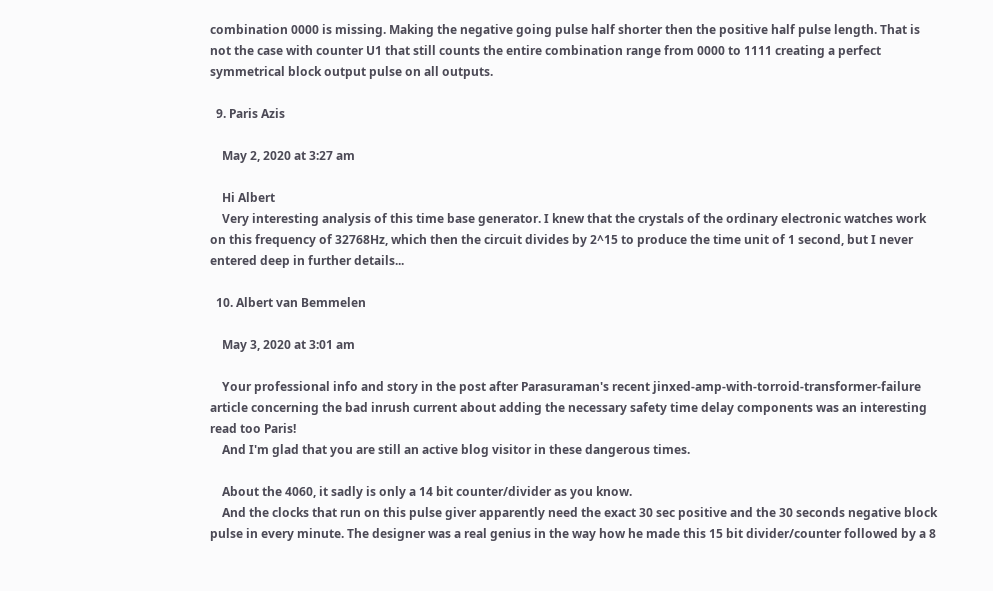combination 0000 is missing. Making the negative going pulse half shorter then the positive half pulse length. That is not the case with counter U1 that still counts the entire combination range from 0000 to 1111 creating a perfect symmetrical block output pulse on all outputs.

  9. Paris Azis

    May 2, 2020 at 3:27 am

    Hi Albert
    Very interesting analysis of this time base generator. I knew that the crystals of the ordinary electronic watches work on this frequency of 32768Hz, which then the circuit divides by 2^15 to produce the time unit of 1 second, but I never entered deep in further details...

  10. Albert van Bemmelen

    May 3, 2020 at 3:01 am

    Your professional info and story in the post after Parasuraman's recent jinxed-amp-with-torroid-transformer-failure article concerning the bad inrush current about adding the necessary safety time delay components was an interesting read too Paris!
    And I'm glad that you are still an active blog visitor in these dangerous times.

    About the 4060, it sadly is only a 14 bit counter/divider as you know.
    And the clocks that run on this pulse giver apparently need the exact 30 sec positive and the 30 seconds negative block pulse in every minute. The designer was a real genius in the way how he made this 15 bit divider/counter followed by a 8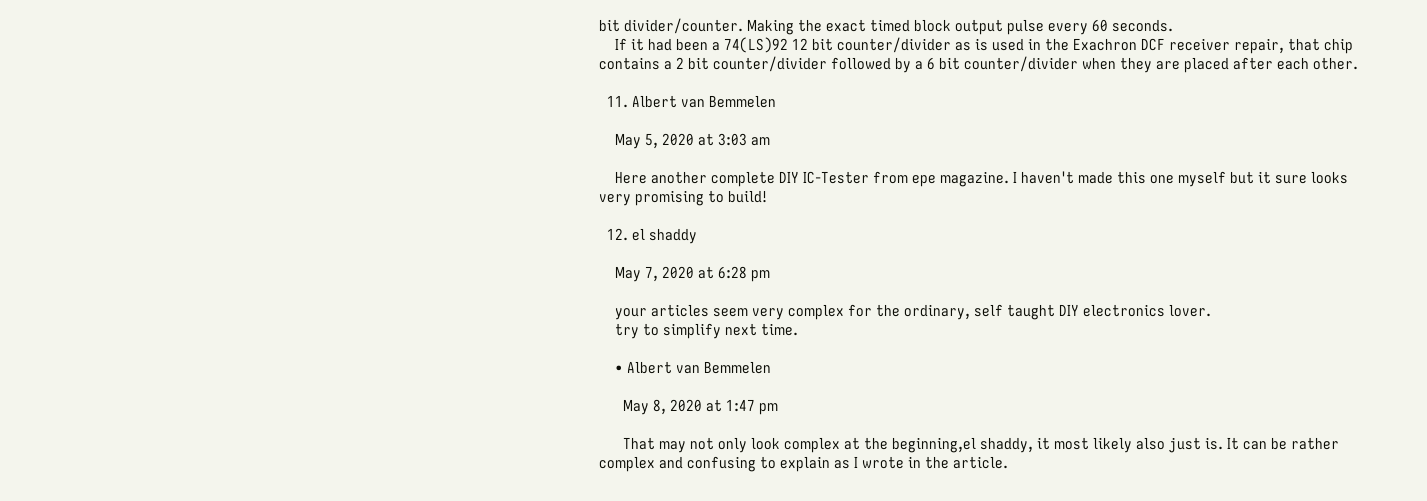bit divider/counter. Making the exact timed block output pulse every 60 seconds.
    If it had been a 74(LS)92 12 bit counter/divider as is used in the Exachron DCF receiver repair, that chip contains a 2 bit counter/divider followed by a 6 bit counter/divider when they are placed after each other.

  11. Albert van Bemmelen

    May 5, 2020 at 3:03 am

    Here another complete DIY IC-Tester from epe magazine. I haven't made this one myself but it sure looks very promising to build!

  12. el shaddy

    May 7, 2020 at 6:28 pm

    your articles seem very complex for the ordinary, self taught DIY electronics lover.
    try to simplify next time.

    • Albert van Bemmelen

      May 8, 2020 at 1:47 pm

      That may not only look complex at the beginning,el shaddy, it most likely also just is. It can be rather complex and confusing to explain as I wrote in the article.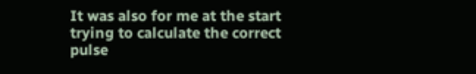It was also for me at the start trying to calculate the correct pulse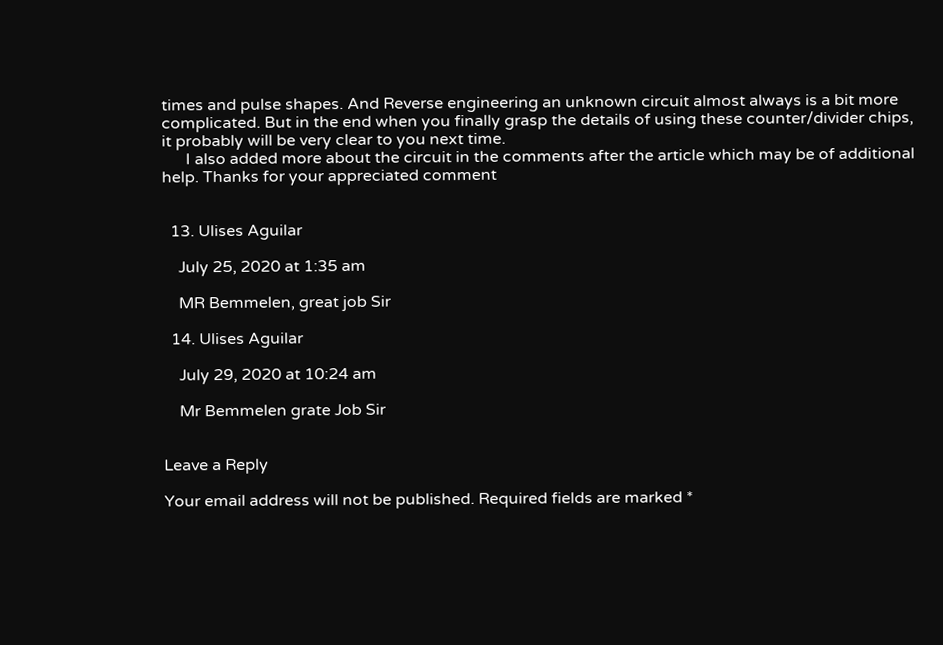times and pulse shapes. And Reverse engineering an unknown circuit almost always is a bit more complicated. But in the end when you finally grasp the details of using these counter/divider chips, it probably will be very clear to you next time.
      I also added more about the circuit in the comments after the article which may be of additional help. Thanks for your appreciated comment


  13. Ulises Aguilar

    July 25, 2020 at 1:35 am

    MR Bemmelen, great job Sir

  14. Ulises Aguilar

    July 29, 2020 at 10:24 am

    Mr Bemmelen grate Job Sir


Leave a Reply

Your email address will not be published. Required fields are marked *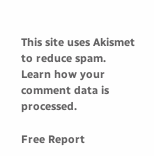This site uses Akismet to reduce spam. Learn how your comment data is processed.

Free Report